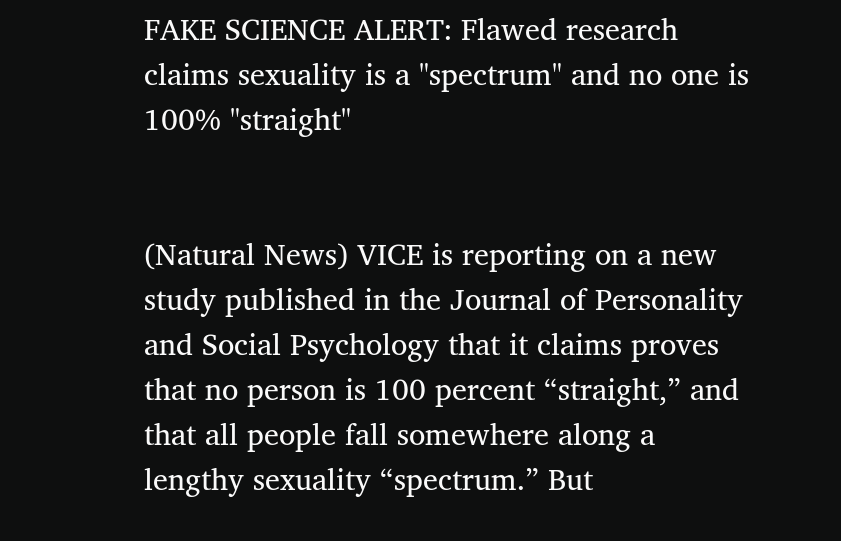FAKE SCIENCE ALERT: Flawed research claims sexuality is a "spectrum" and no one is 100% "straight"


(Natural News) VICE is reporting on a new study published in the Journal of Personality and Social Psychology that it claims proves that no person is 100 percent “straight,” and that all people fall somewhere along a lengthy sexuality “spectrum.” But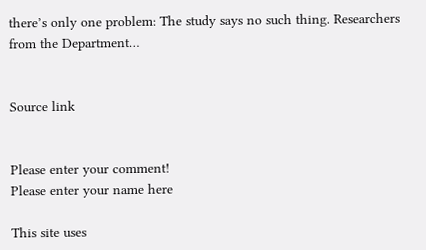there’s only one problem: The study says no such thing. Researchers from the Department…


Source link


Please enter your comment!
Please enter your name here

This site uses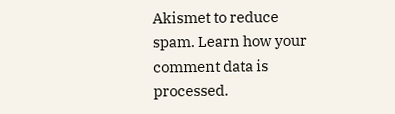Akismet to reduce spam. Learn how your comment data is processed.